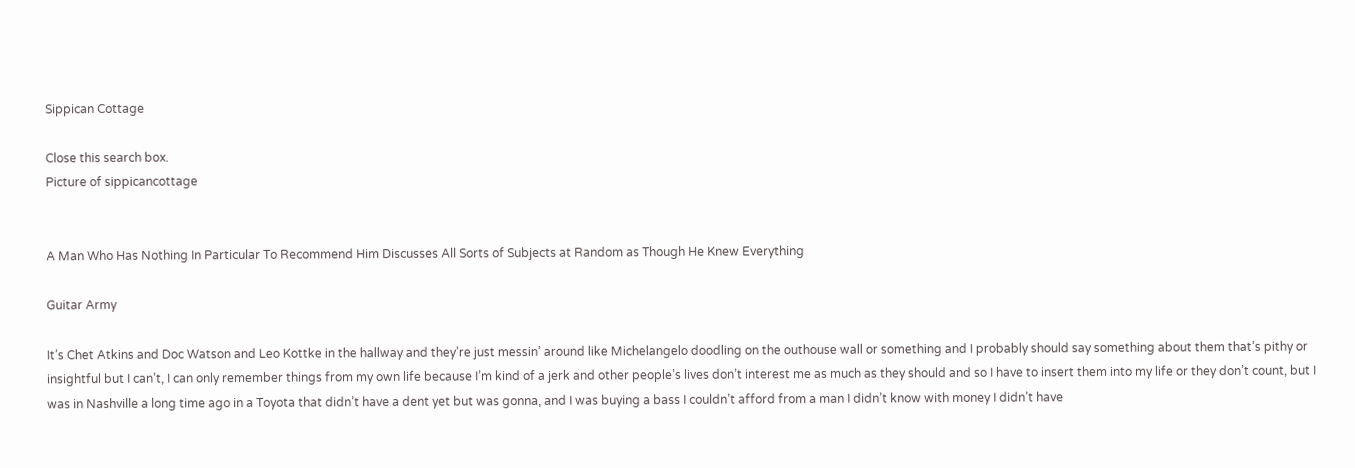Sippican Cottage

Close this search box.
Picture of sippicancottage


A Man Who Has Nothing In Particular To Recommend Him Discusses All Sorts of Subjects at Random as Though He Knew Everything

Guitar Army

It’s Chet Atkins and Doc Watson and Leo Kottke in the hallway and they’re just messin’ around like Michelangelo doodling on the outhouse wall or something and I probably should say something about them that’s pithy or insightful but I can’t, I can only remember things from my own life because I’m kind of a jerk and other people’s lives don’t interest me as much as they should and so I have to insert them into my life or they don’t count, but I was in Nashville a long time ago in a Toyota that didn’t have a dent yet but was gonna, and I was buying a bass I couldn’t afford from a man I didn’t know with money I didn’t have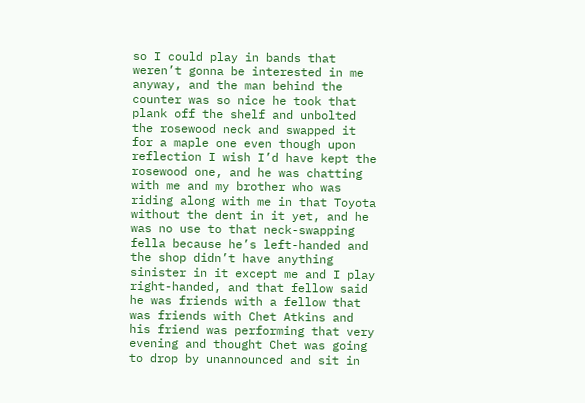so I could play in bands that weren’t gonna be interested in me anyway, and the man behind the counter was so nice he took that plank off the shelf and unbolted the rosewood neck and swapped it for a maple one even though upon reflection I wish I’d have kept the rosewood one, and he was chatting with me and my brother who was riding along with me in that Toyota without the dent in it yet, and he was no use to that neck-swapping fella because he’s left-handed and the shop didn’t have anything sinister in it except me and I play right-handed, and that fellow said he was friends with a fellow that was friends with Chet Atkins and his friend was performing that very evening and thought Chet was going to drop by unannounced and sit in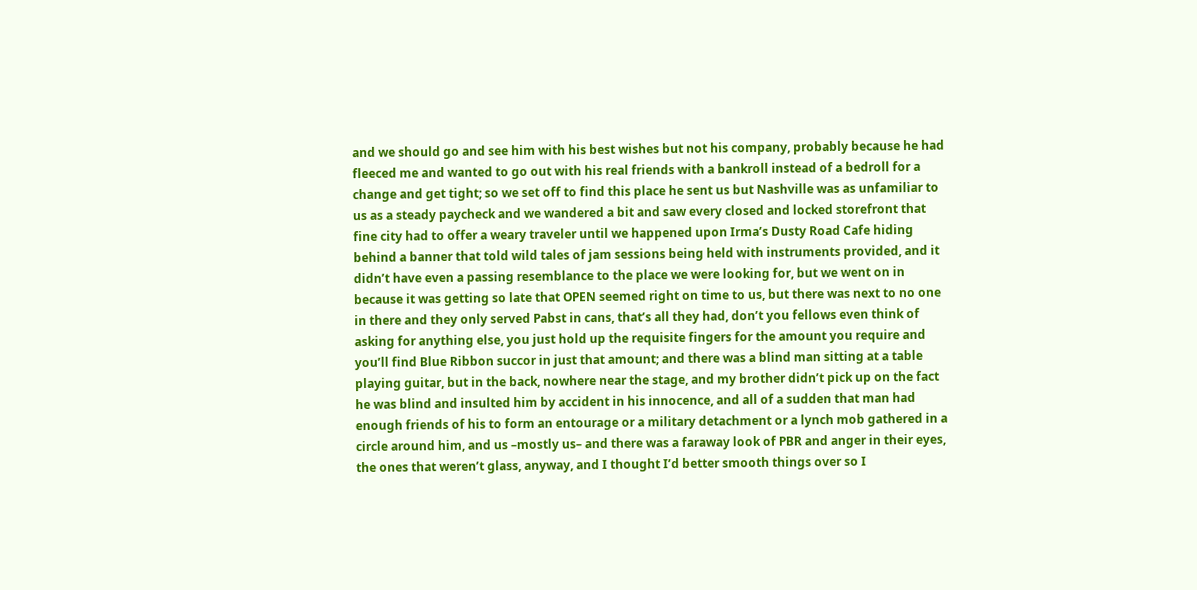and we should go and see him with his best wishes but not his company, probably because he had fleeced me and wanted to go out with his real friends with a bankroll instead of a bedroll for a change and get tight; so we set off to find this place he sent us but Nashville was as unfamiliar to us as a steady paycheck and we wandered a bit and saw every closed and locked storefront that fine city had to offer a weary traveler until we happened upon Irma’s Dusty Road Cafe hiding behind a banner that told wild tales of jam sessions being held with instruments provided, and it didn’t have even a passing resemblance to the place we were looking for, but we went on in because it was getting so late that OPEN seemed right on time to us, but there was next to no one in there and they only served Pabst in cans, that’s all they had, don’t you fellows even think of asking for anything else, you just hold up the requisite fingers for the amount you require and you’ll find Blue Ribbon succor in just that amount; and there was a blind man sitting at a table playing guitar, but in the back, nowhere near the stage, and my brother didn’t pick up on the fact he was blind and insulted him by accident in his innocence, and all of a sudden that man had enough friends of his to form an entourage or a military detachment or a lynch mob gathered in a circle around him, and us –mostly us– and there was a faraway look of PBR and anger in their eyes, the ones that weren’t glass, anyway, and I thought I’d better smooth things over so I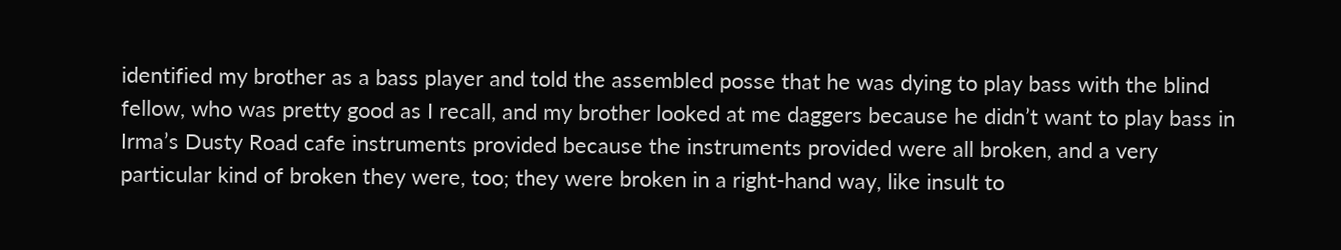identified my brother as a bass player and told the assembled posse that he was dying to play bass with the blind fellow, who was pretty good as I recall, and my brother looked at me daggers because he didn’t want to play bass in Irma’s Dusty Road cafe instruments provided because the instruments provided were all broken, and a very particular kind of broken they were, too; they were broken in a right-hand way, like insult to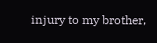injury to my brother,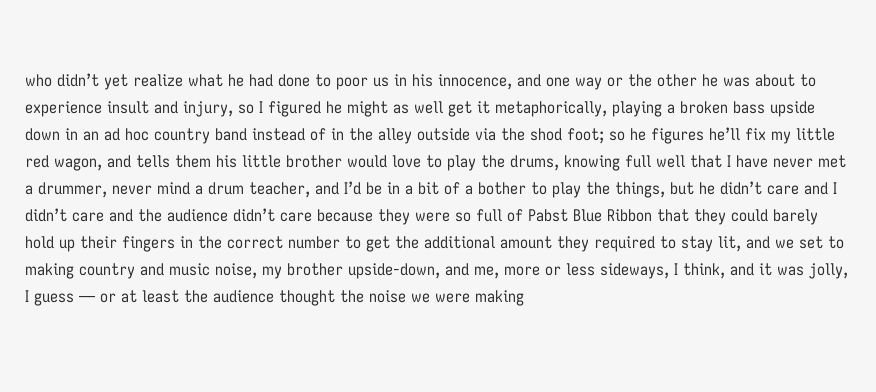who didn’t yet realize what he had done to poor us in his innocence, and one way or the other he was about to experience insult and injury, so I figured he might as well get it metaphorically, playing a broken bass upside down in an ad hoc country band instead of in the alley outside via the shod foot; so he figures he’ll fix my little red wagon, and tells them his little brother would love to play the drums, knowing full well that I have never met a drummer, never mind a drum teacher, and I’d be in a bit of a bother to play the things, but he didn’t care and I didn’t care and the audience didn’t care because they were so full of Pabst Blue Ribbon that they could barely hold up their fingers in the correct number to get the additional amount they required to stay lit, and we set to making country and music noise, my brother upside-down, and me, more or less sideways, I think, and it was jolly, I guess — or at least the audience thought the noise we were making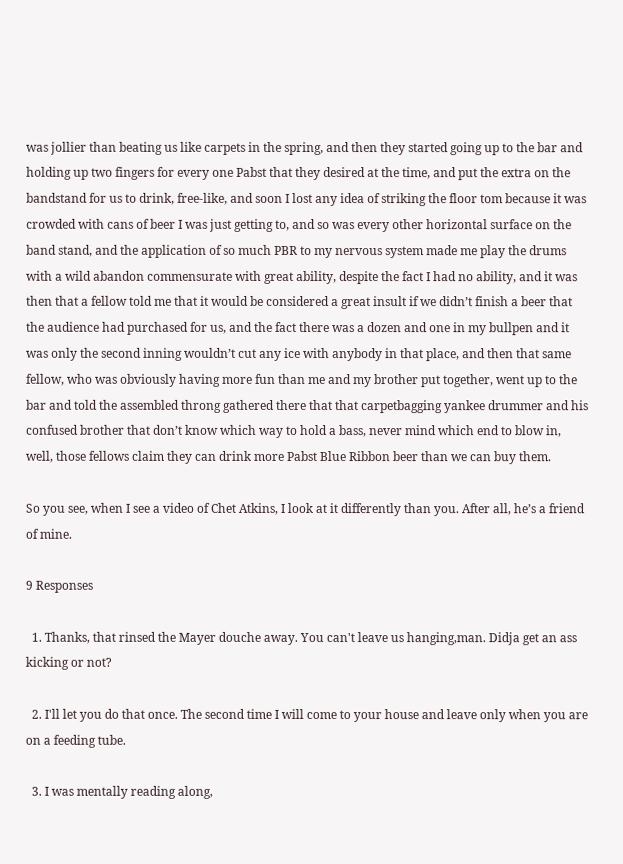was jollier than beating us like carpets in the spring, and then they started going up to the bar and holding up two fingers for every one Pabst that they desired at the time, and put the extra on the bandstand for us to drink, free-like, and soon I lost any idea of striking the floor tom because it was crowded with cans of beer I was just getting to, and so was every other horizontal surface on the band stand, and the application of so much PBR to my nervous system made me play the drums with a wild abandon commensurate with great ability, despite the fact I had no ability, and it was then that a fellow told me that it would be considered a great insult if we didn’t finish a beer that the audience had purchased for us, and the fact there was a dozen and one in my bullpen and it was only the second inning wouldn’t cut any ice with anybody in that place, and then that same fellow, who was obviously having more fun than me and my brother put together, went up to the bar and told the assembled throng gathered there that that carpetbagging yankee drummer and his confused brother that don’t know which way to hold a bass, never mind which end to blow in, well, those fellows claim they can drink more Pabst Blue Ribbon beer than we can buy them.

So you see, when I see a video of Chet Atkins, I look at it differently than you. After all, he’s a friend of mine.

9 Responses

  1. Thanks, that rinsed the Mayer douche away. You can't leave us hanging,man. Didja get an ass kicking or not?

  2. I'll let you do that once. The second time I will come to your house and leave only when you are on a feeding tube.

  3. I was mentally reading along,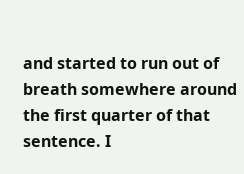and started to run out of breath somewhere around the first quarter of that sentence. I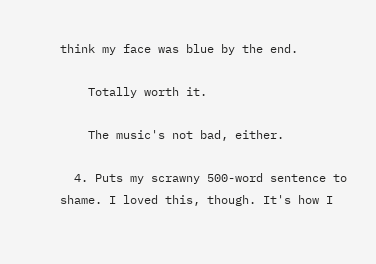think my face was blue by the end.

    Totally worth it.

    The music's not bad, either.

  4. Puts my scrawny 500-word sentence to shame. I loved this, though. It's how I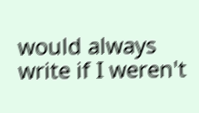would always write if I weren't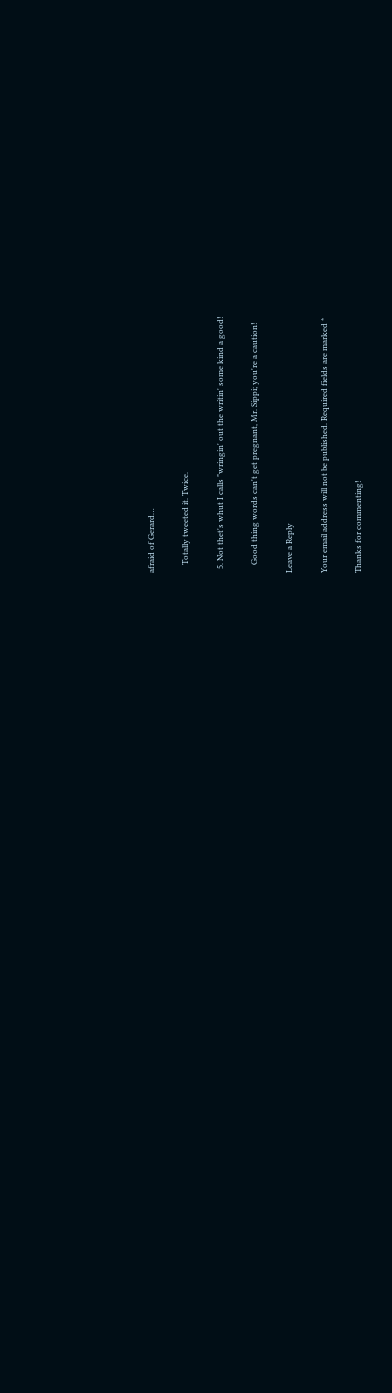afraid of Gerard…

    Totally tweeted it. Twice.

  5. Not thet's whut I calls "wringin' out the writin' some kind a good!

    Good thing words can't get pregnant, Mr. Sippi; you're a caution!

Leave a Reply

Your email address will not be published. Required fields are marked *

Thanks for commenting!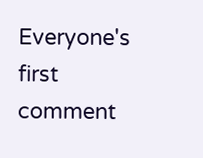Everyone's first comment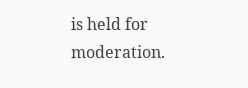is held for moderation.